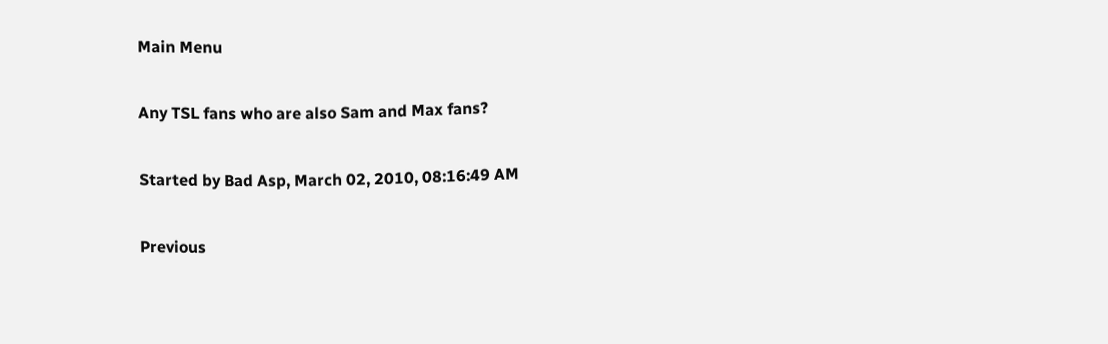Main Menu

Any TSL fans who are also Sam and Max fans?

Started by Bad Asp, March 02, 2010, 08:16:49 AM

Previous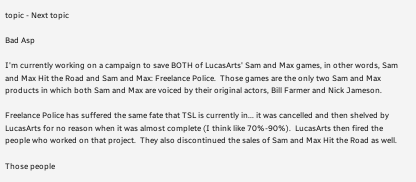topic - Next topic

Bad Asp

I'm currently working on a campaign to save BOTH of LucasArts' Sam and Max games, in other words, Sam and Max Hit the Road and Sam and Max: Freelance Police.  Those games are the only two Sam and Max products in which both Sam and Max are voiced by their original actors, Bill Farmer and Nick Jameson.

Freelance Police has suffered the same fate that TSL is currently in... it was cancelled and then shelved by LucasArts for no reason when it was almost complete (I think like 70%-90%).  LucasArts then fired the people who worked on that project.  They also discontinued the sales of Sam and Max Hit the Road as well.

Those people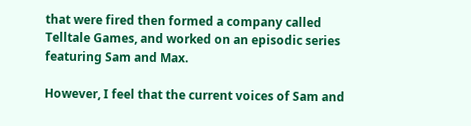that were fired then formed a company called Telltale Games, and worked on an episodic series featuring Sam and Max.

However, I feel that the current voices of Sam and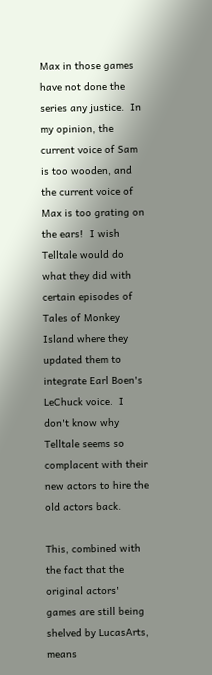Max in those games have not done the series any justice.  In my opinion, the current voice of Sam is too wooden, and the current voice of Max is too grating on the ears!  I wish Telltale would do what they did with certain episodes of Tales of Monkey Island where they updated them to integrate Earl Boen's LeChuck voice.  I don't know why Telltale seems so complacent with their new actors to hire the old actors back.

This, combined with the fact that the original actors' games are still being shelved by LucasArts, means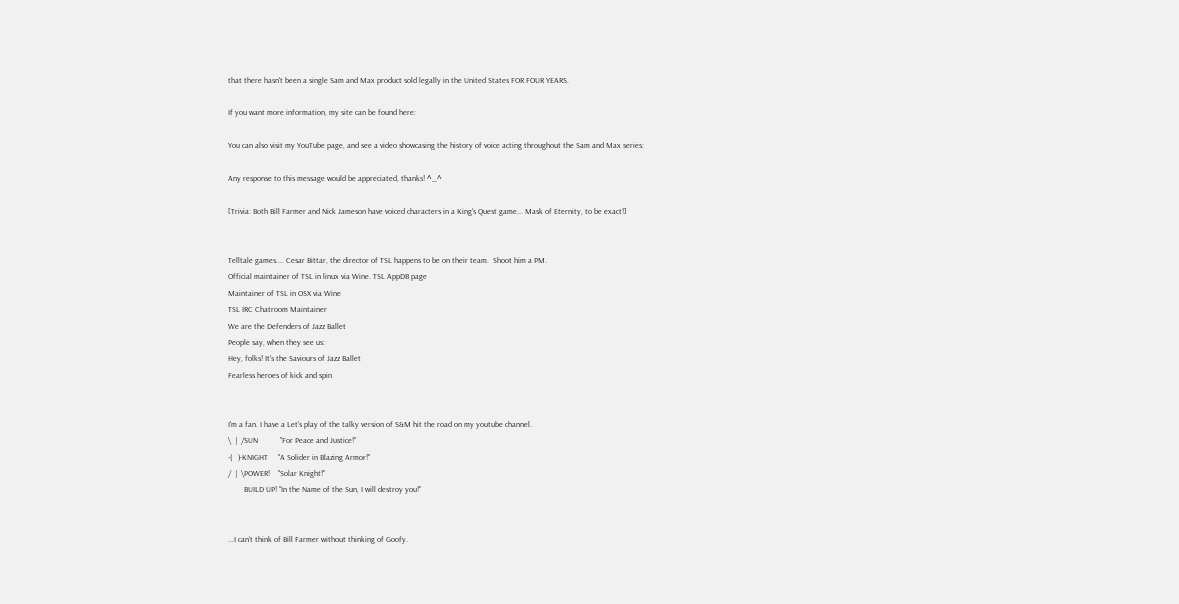that there hasn't been a single Sam and Max product sold legally in the United States FOR FOUR YEARS.

If you want more information, my site can be found here:

You can also visit my YouTube page, and see a video showcasing the history of voice acting throughout the Sam and Max series:

Any response to this message would be appreciated, thanks! ^_^

[Trivia: Both Bill Farmer and Nick Jameson have voiced characters in a King's Quest game... Mask of Eternity, to be exact!]


Telltale games.... Cesar Bittar, the director of TSL happens to be on their team.  Shoot him a PM.
Official maintainer of TSL in linux via Wine. TSL AppDB page
Maintainer of TSL in OSX via Wine
TSL IRC Chatroom Maintainer
We are the Defenders of Jazz Ballet
People say, when they see us:
Hey, folks! It's the Saviours of Jazz Ballet
Fearless heroes of kick and spin


I'm a fan. I have a Let's play of the talky version of S&M hit the road on my youtube channel.
\  |  /SUN           "For Peace and Justice!"
-(   )-KNIGHT     "A Solider in Blazing Armor!"
/  |  \POWER!    "Solar Knight!"
        BUILD UP! "In the Name of the Sun, I will destroy you!"


...I can't think of Bill Farmer without thinking of Goofy.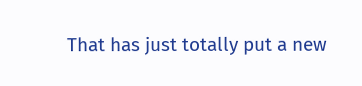That has just totally put a new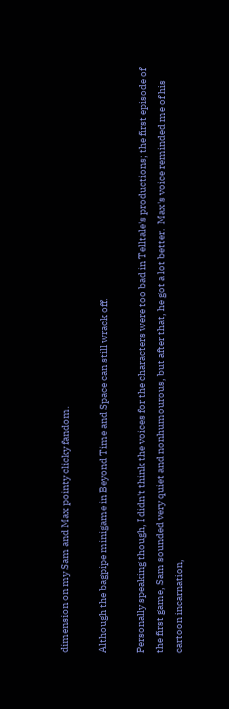dimension on my Sam and Max pointy clicky fandom.

Although the bagpipe minigame in Beyond Time and Space can still wrack off.

Personally speaking though, I didn't think the voices for the characters were too bad in Telltale's productions; the first episode of the first game, Sam sounded very quiet and nonhumourous, but after that, he got a lot better.  Max's voice reminded me of his cartoon incarnation,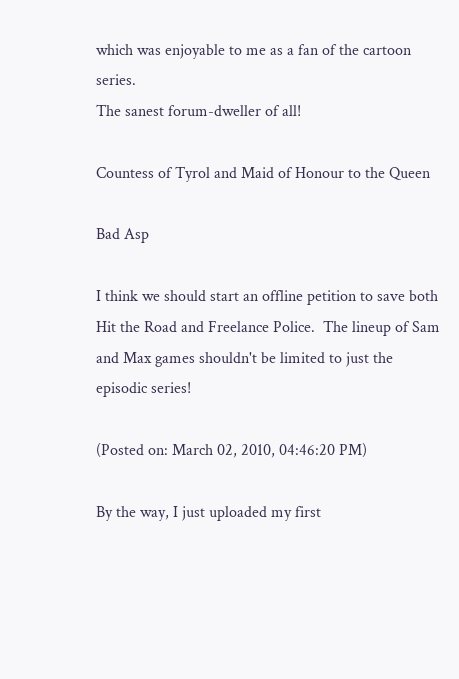which was enjoyable to me as a fan of the cartoon series.
The sanest forum-dweller of all!

Countess of Tyrol and Maid of Honour to the Queen

Bad Asp

I think we should start an offline petition to save both Hit the Road and Freelance Police.  The lineup of Sam and Max games shouldn't be limited to just the episodic series!

(Posted on: March 02, 2010, 04:46:20 PM)

By the way, I just uploaded my first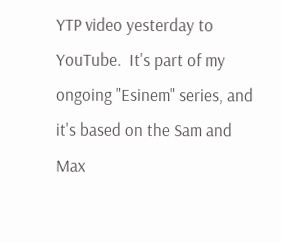YTP video yesterday to YouTube.  It's part of my ongoing "Esinem" series, and it's based on the Sam and Max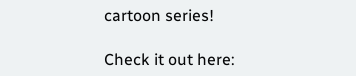cartoon series!

Check it out here: